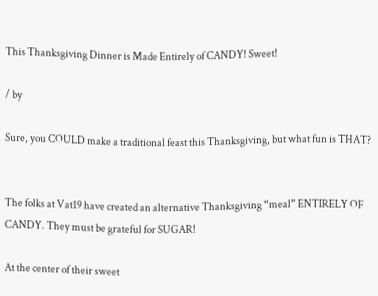This Thanksgiving Dinner is Made Entirely of CANDY! Sweet!

/ by

Sure, you COULD make a traditional feast this Thanksgiving, but what fun is THAT?


The folks at Vat19 have created an alternative Thanksgiving “meal” ENTIRELY OF CANDY. They must be grateful for SUGAR!

At the center of their sweet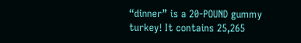“dinner” is a 20-POUND gummy turkey! It contains 25,265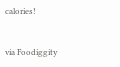calories!


via Foodiggity